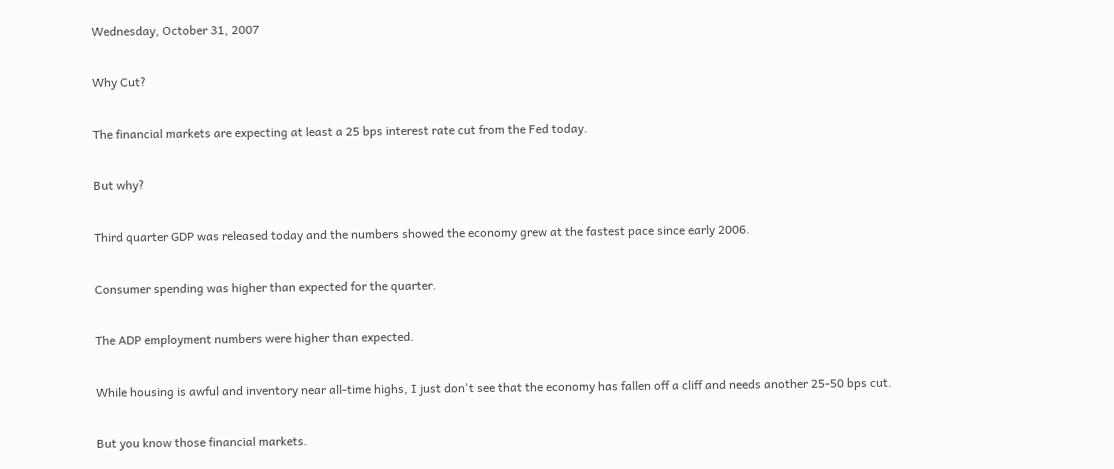Wednesday, October 31, 2007

Why Cut?

The financial markets are expecting at least a 25 bps interest rate cut from the Fed today.

But why?

Third quarter GDP was released today and the numbers showed the economy grew at the fastest pace since early 2006.

Consumer spending was higher than expected for the quarter.

The ADP employment numbers were higher than expected.

While housing is awful and inventory near all-time highs, I just don't see that the economy has fallen off a cliff and needs another 25-50 bps cut.

But you know those financial markets.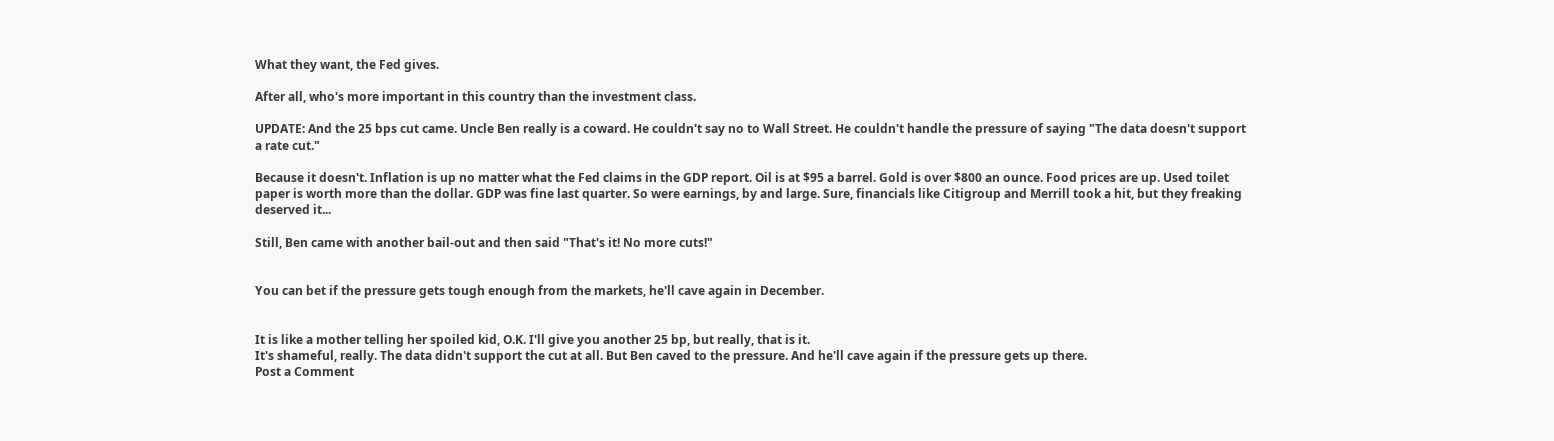What they want, the Fed gives.

After all, who's more important in this country than the investment class.

UPDATE: And the 25 bps cut came. Uncle Ben really is a coward. He couldn't say no to Wall Street. He couldn't handle the pressure of saying "The data doesn't support a rate cut."

Because it doesn't. Inflation is up no matter what the Fed claims in the GDP report. Oil is at $95 a barrel. Gold is over $800 an ounce. Food prices are up. Used toilet paper is worth more than the dollar. GDP was fine last quarter. So were earnings, by and large. Sure, financials like Citigroup and Merrill took a hit, but they freaking deserved it...

Still, Ben came with another bail-out and then said "That's it! No more cuts!"


You can bet if the pressure gets tough enough from the markets, he'll cave again in December.


It is like a mother telling her spoiled kid, O.K. I'll give you another 25 bp, but really, that is it.
It's shameful, really. The data didn't support the cut at all. But Ben caved to the pressure. And he'll cave again if the pressure gets up there.
Post a Comment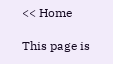<< Home

This page is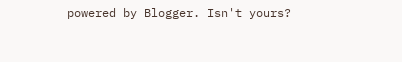powered by Blogger. Isn't yours?